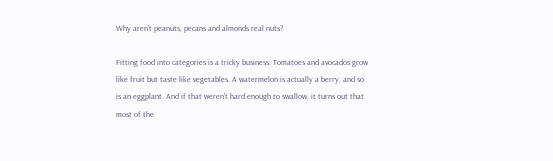Why aren’t peanuts, pecans and almonds real nuts?

Fitting food into categories is a tricky business. Tomatoes and avocados grow like fruit but taste like vegetables. A watermelon is actually a berry, and so is an eggplant. And if that weren’t hard enough to swallow, it turns out that most of the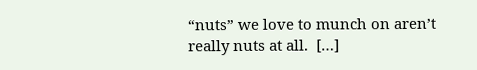“nuts” we love to munch on aren’t really nuts at all.  […]